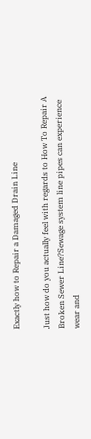Exactly how to Repair a Damaged Drain Line

Just how do you actually feel with regards to How To Repair A Broken Sewer Line?Sewage system line pipes can experience wear and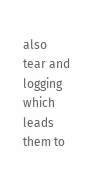also tear and logging which leads them to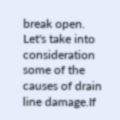break open. Let's take into consideration some of the causes of drain line damage.If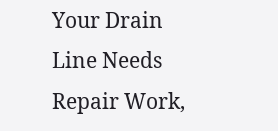Your Drain Line Needs Repair Work,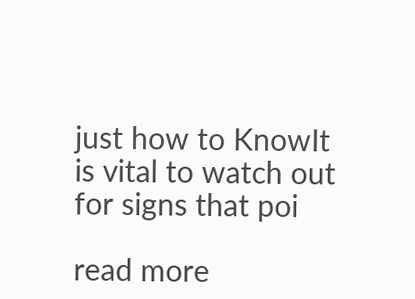just how to KnowIt is vital to watch out for signs that poi

read more